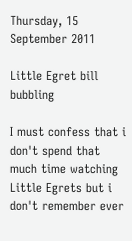Thursday, 15 September 2011

Little Egret bill bubbling

I must confess that i don't spend that much time watching Little Egrets but i don't remember ever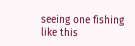seeing one fishing like this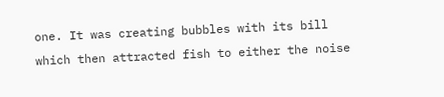one. It was creating bubbles with its bill which then attracted fish to either the noise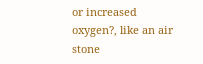or increased oxygen?, like an air stone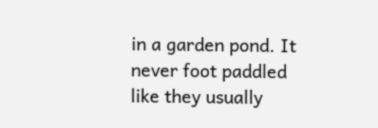in a garden pond. It never foot paddled like they usually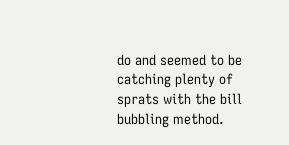do and seemed to be catching plenty of sprats with the bill bubbling method.